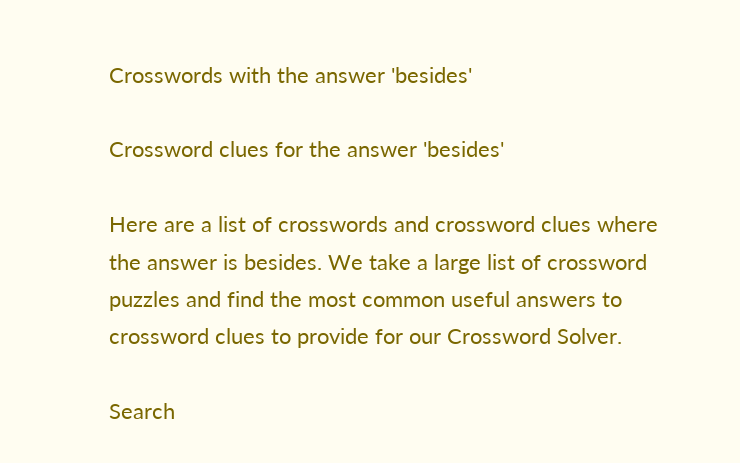Crosswords with the answer 'besides'

Crossword clues for the answer 'besides'

Here are a list of crosswords and crossword clues where the answer is besides. We take a large list of crossword puzzles and find the most common useful answers to crossword clues to provide for our Crossword Solver.

Search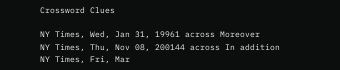Crossword Clues

NY Times, Wed, Jan 31, 19961 across Moreover
NY Times, Thu, Nov 08, 200144 across In addition
NY Times, Fri, Mar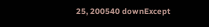25, 200540 downExcept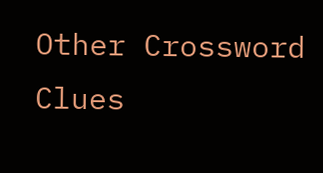Other Crossword Clues